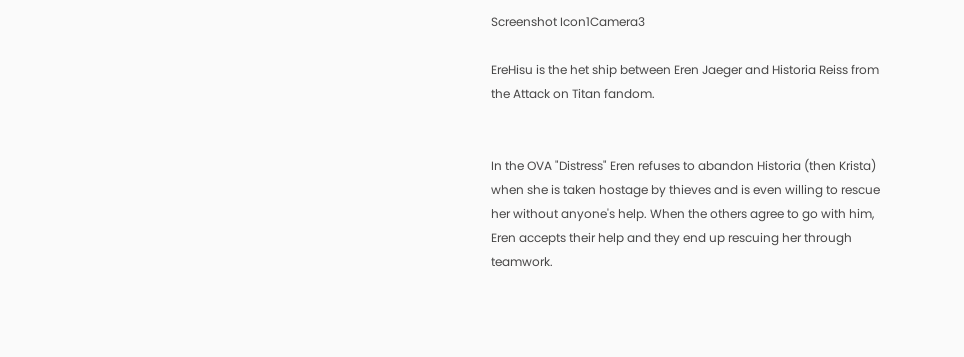Screenshot Icon1Camera3

EreHisu is the het ship between Eren Jaeger and Historia Reiss from the Attack on Titan fandom.


In the OVA "Distress" Eren refuses to abandon Historia (then Krista) when she is taken hostage by thieves and is even willing to rescue her without anyone's help. When the others agree to go with him, Eren accepts their help and they end up rescuing her through teamwork.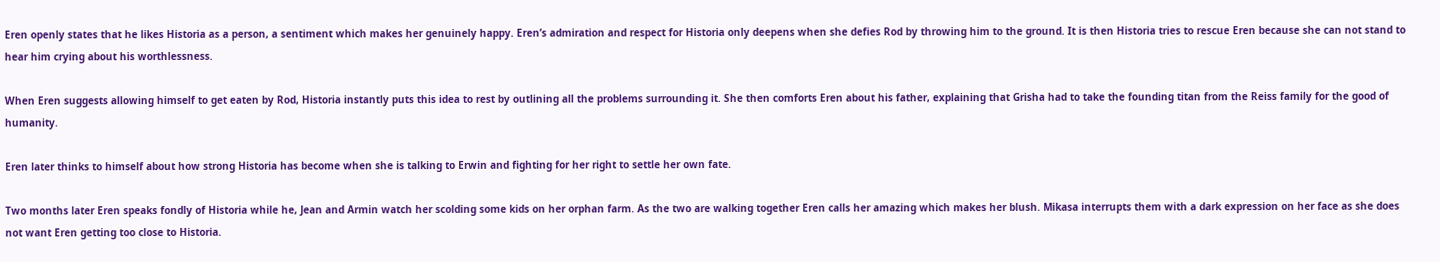Eren openly states that he likes Historia as a person, a sentiment which makes her genuinely happy. Eren’s admiration and respect for Historia only deepens when she defies Rod by throwing him to the ground. It is then Historia tries to rescue Eren because she can not stand to hear him crying about his worthlessness.

When Eren suggests allowing himself to get eaten by Rod, Historia instantly puts this idea to rest by outlining all the problems surrounding it. She then comforts Eren about his father, explaining that Grisha had to take the founding titan from the Reiss family for the good of humanity.

Eren later thinks to himself about how strong Historia has become when she is talking to Erwin and fighting for her right to settle her own fate.

Two months later Eren speaks fondly of Historia while he, Jean and Armin watch her scolding some kids on her orphan farm. As the two are walking together Eren calls her amazing which makes her blush. Mikasa interrupts them with a dark expression on her face as she does not want Eren getting too close to Historia.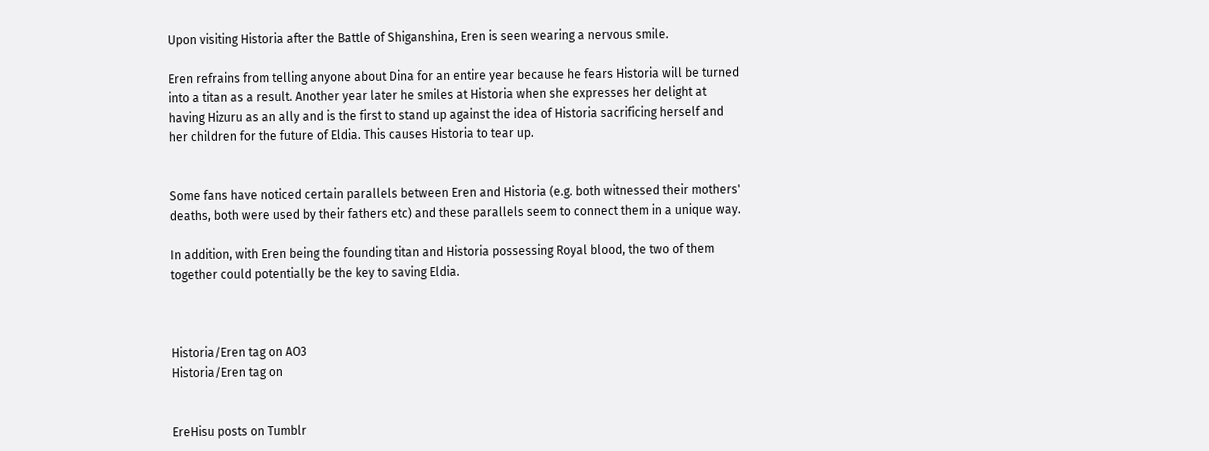Upon visiting Historia after the Battle of Shiganshina, Eren is seen wearing a nervous smile.

Eren refrains from telling anyone about Dina for an entire year because he fears Historia will be turned into a titan as a result. Another year later he smiles at Historia when she expresses her delight at having Hizuru as an ally and is the first to stand up against the idea of Historia sacrificing herself and her children for the future of Eldia. This causes Historia to tear up.


Some fans have noticed certain parallels between Eren and Historia (e.g. both witnessed their mothers' deaths, both were used by their fathers etc) and these parallels seem to connect them in a unique way.

In addition, with Eren being the founding titan and Historia possessing Royal blood, the two of them together could potentially be the key to saving Eldia.



Historia/Eren tag on AO3
Historia/Eren tag on


EreHisu posts on Tumblr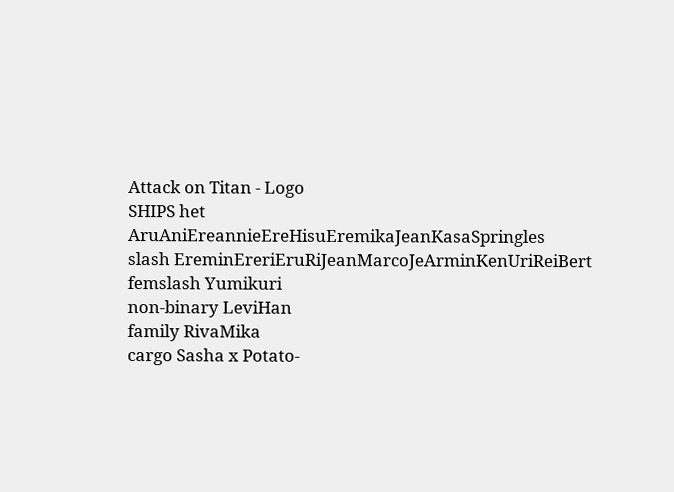Attack on Titan - Logo
SHIPS het AruAniEreannieEreHisuEremikaJeanKasaSpringles
slash EreminEreriEruRiJeanMarcoJeArminKenUriReiBert
femslash Yumikuri
non-binary LeviHan
family RivaMika
cargo Sasha x Potato-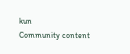kun
Community content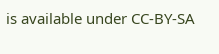is available under CC-BY-SA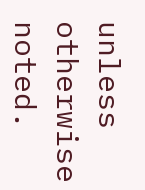unless otherwise noted.